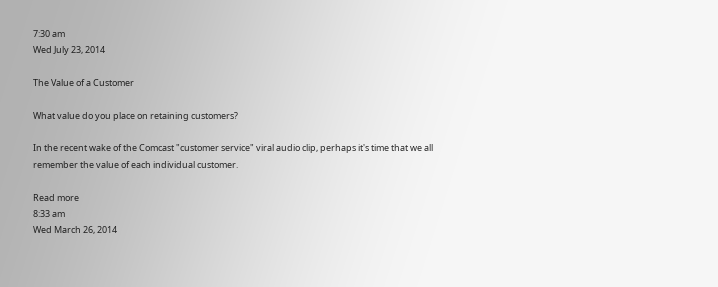7:30 am
Wed July 23, 2014

The Value of a Customer

What value do you place on retaining customers?

In the recent wake of the Comcast "customer service" viral audio clip, perhaps it's time that we all remember the value of each individual customer.

Read more
8:33 am
Wed March 26, 2014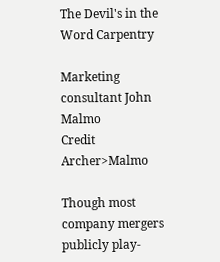The Devil's in the Word Carpentry

Marketing consultant John Malmo
Credit Archer>Malmo

Though most company mergers publicly play-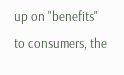up on "benefits" to consumers, the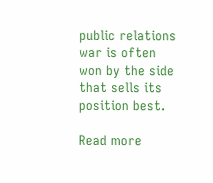public relations war is often won by the side that sells its position best.

Read more